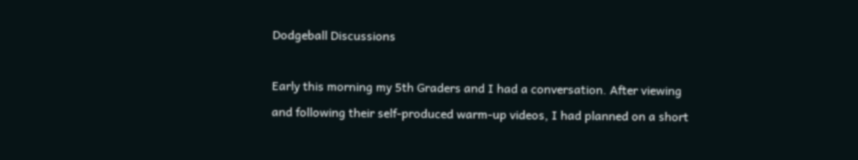Dodgeball Discussions

Early this morning my 5th Graders and I had a conversation. After viewing and following their self-produced warm-up videos, I had planned on a short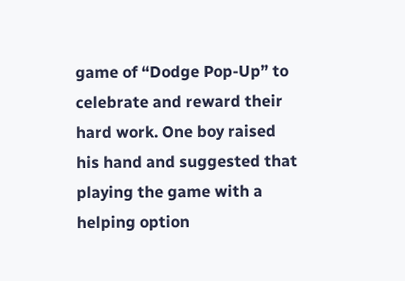game of “Dodge Pop-Up” to celebrate and reward their hard work. One boy raised his hand and suggested that playing the game with a helping option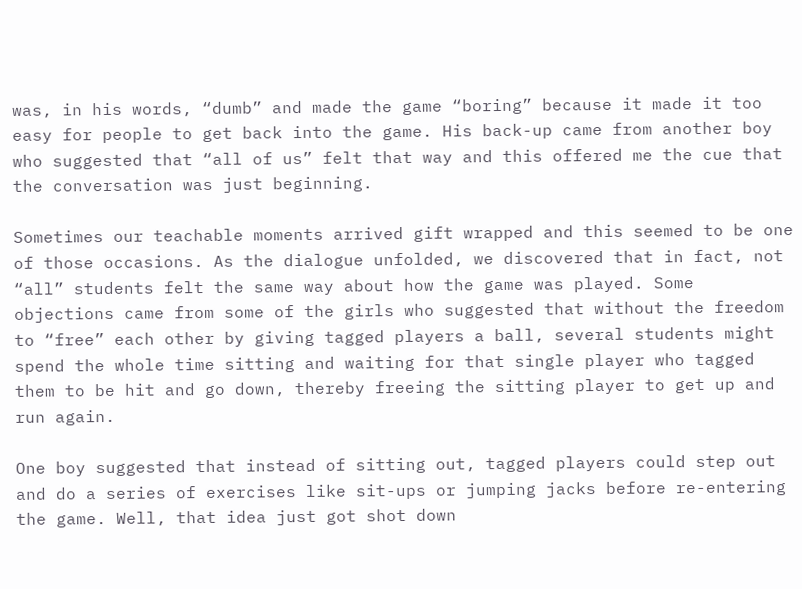was, in his words, “dumb” and made the game “boring” because it made it too easy for people to get back into the game. His back-up came from another boy who suggested that “all of us” felt that way and this offered me the cue that the conversation was just beginning.

Sometimes our teachable moments arrived gift wrapped and this seemed to be one of those occasions. As the dialogue unfolded, we discovered that in fact, not “all” students felt the same way about how the game was played. Some objections came from some of the girls who suggested that without the freedom to “free” each other by giving tagged players a ball, several students might spend the whole time sitting and waiting for that single player who tagged them to be hit and go down, thereby freeing the sitting player to get up and run again.

One boy suggested that instead of sitting out, tagged players could step out and do a series of exercises like sit-ups or jumping jacks before re-entering the game. Well, that idea just got shot down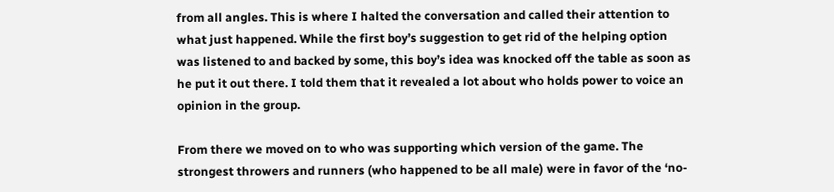from all angles. This is where I halted the conversation and called their attention to what just happened. While the first boy’s suggestion to get rid of the helping option was listened to and backed by some, this boy’s idea was knocked off the table as soon as he put it out there. I told them that it revealed a lot about who holds power to voice an opinion in the group.

From there we moved on to who was supporting which version of the game. The strongest throwers and runners (who happened to be all male) were in favor of the ‘no-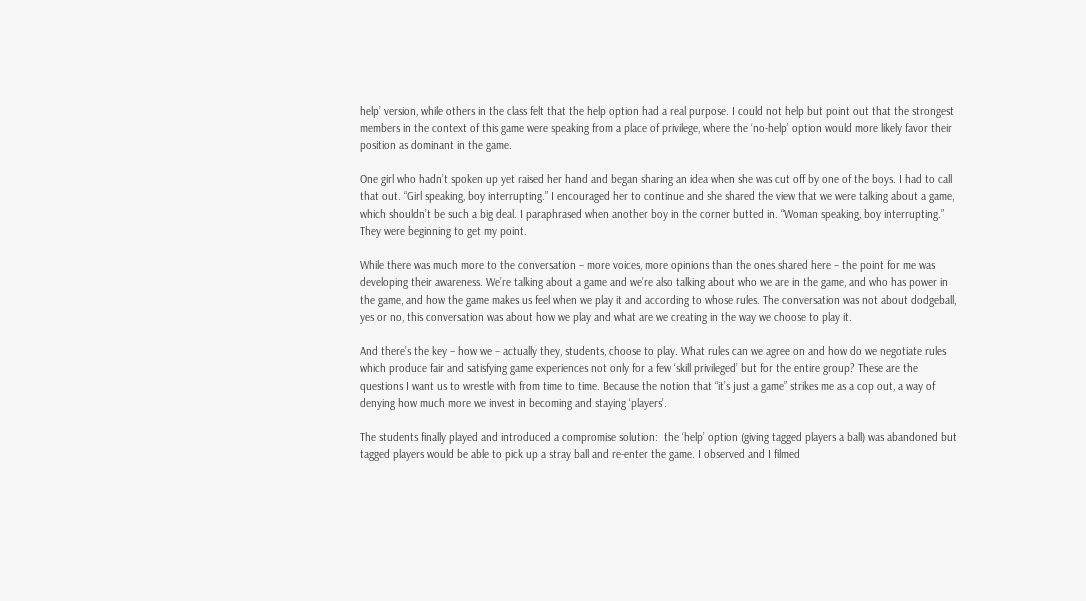help’ version, while others in the class felt that the help option had a real purpose. I could not help but point out that the strongest members in the context of this game were speaking from a place of privilege, where the ‘no-help’ option would more likely favor their position as dominant in the game.

One girl who hadn’t spoken up yet raised her hand and began sharing an idea when she was cut off by one of the boys. I had to call that out. “Girl speaking, boy interrupting.” I encouraged her to continue and she shared the view that we were talking about a game, which shouldn’t be such a big deal. I paraphrased when another boy in the corner butted in. “Woman speaking, boy interrupting.” They were beginning to get my point.

While there was much more to the conversation – more voices, more opinions than the ones shared here – the point for me was developing their awareness. We’re talking about a game and we’re also talking about who we are in the game, and who has power in the game, and how the game makes us feel when we play it and according to whose rules. The conversation was not about dodgeball, yes or no, this conversation was about how we play and what are we creating in the way we choose to play it.

And there’s the key – how we – actually they, students, choose to play. What rules can we agree on and how do we negotiate rules which produce fair and satisfying game experiences not only for a few ‘skill privileged’ but for the entire group? These are the questions I want us to wrestle with from time to time. Because the notion that “it’s just a game” strikes me as a cop out, a way of denying how much more we invest in becoming and staying ‘players’.

The students finally played and introduced a compromise solution:  the ‘help’ option (giving tagged players a ball) was abandoned but tagged players would be able to pick up a stray ball and re-enter the game. I observed and I filmed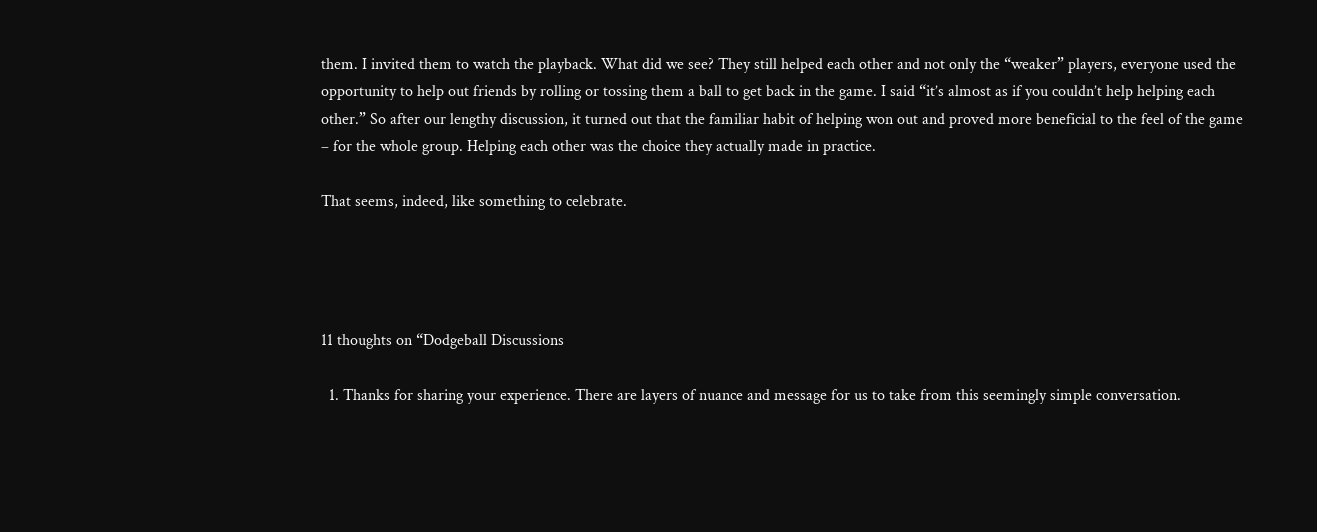them. I invited them to watch the playback. What did we see? They still helped each other and not only the “weaker” players, everyone used the opportunity to help out friends by rolling or tossing them a ball to get back in the game. I said “it’s almost as if you couldn’t help helping each other.” So after our lengthy discussion, it turned out that the familiar habit of helping won out and proved more beneficial to the feel of the game – for the whole group. Helping each other was the choice they actually made in practice.

That seems, indeed, like something to celebrate.




11 thoughts on “Dodgeball Discussions

  1. Thanks for sharing your experience. There are layers of nuance and message for us to take from this seemingly simple conversation.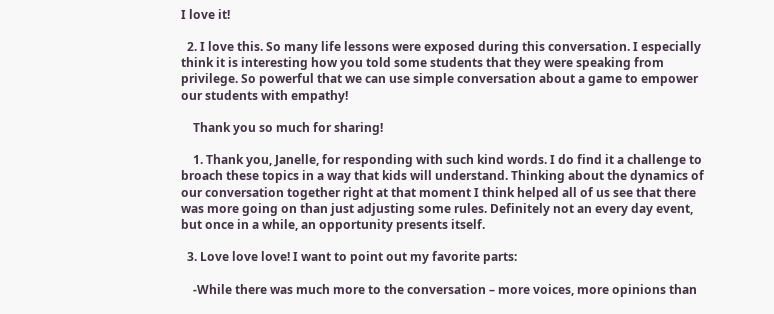I love it!

  2. I love this. So many life lessons were exposed during this conversation. I especially think it is interesting how you told some students that they were speaking from privilege. So powerful that we can use simple conversation about a game to empower our students with empathy!

    Thank you so much for sharing!

    1. Thank you, Janelle, for responding with such kind words. I do find it a challenge to broach these topics in a way that kids will understand. Thinking about the dynamics of our conversation together right at that moment I think helped all of us see that there was more going on than just adjusting some rules. Definitely not an every day event, but once in a while, an opportunity presents itself.

  3. Love love love! I want to point out my favorite parts:

    -While there was much more to the conversation – more voices, more opinions than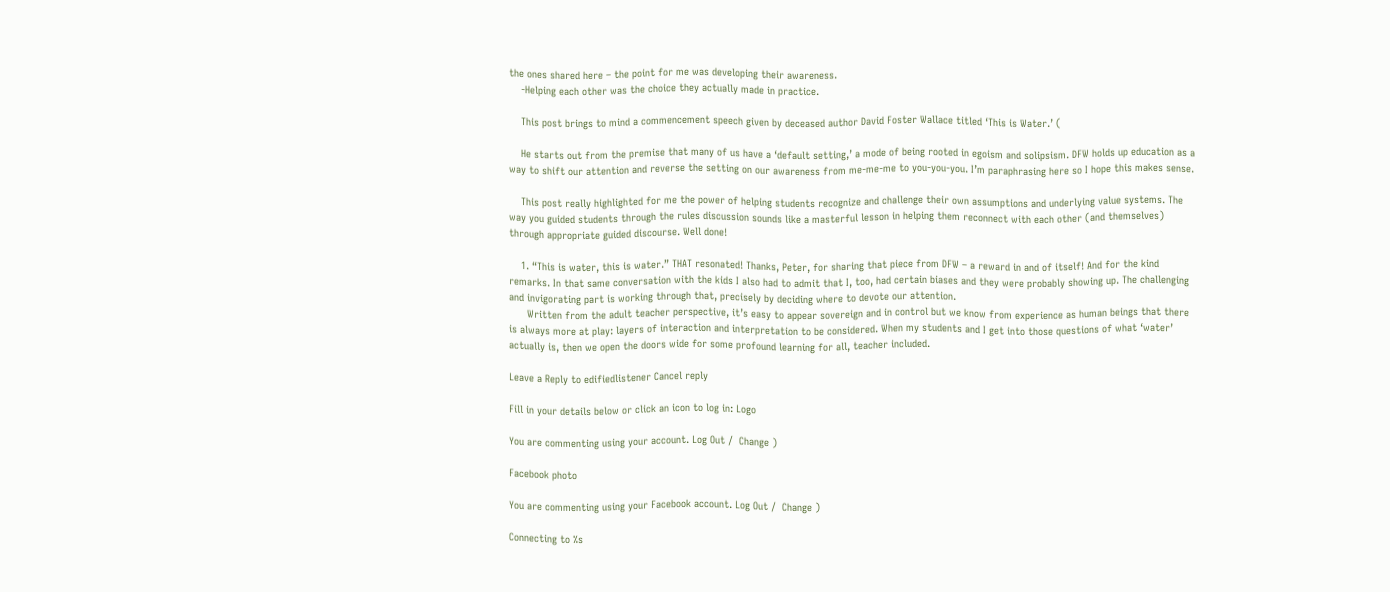the ones shared here – the point for me was developing their awareness.
    -Helping each other was the choice they actually made in practice.

    This post brings to mind a commencement speech given by deceased author David Foster Wallace titled ‘This is Water.’ (

    He starts out from the premise that many of us have a ‘default setting,’ a mode of being rooted in egoism and solipsism. DFW holds up education as a way to shift our attention and reverse the setting on our awareness from me-me-me to you-you-you. I’m paraphrasing here so I hope this makes sense.

    This post really highlighted for me the power of helping students recognize and challenge their own assumptions and underlying value systems. The way you guided students through the rules discussion sounds like a masterful lesson in helping them reconnect with each other (and themselves) through appropriate guided discourse. Well done!

    1. “This is water, this is water.” THAT resonated! Thanks, Peter, for sharing that piece from DFW – a reward in and of itself! And for the kind remarks. In that same conversation with the kids I also had to admit that I, too, had certain biases and they were probably showing up. The challenging and invigorating part is working through that, precisely by deciding where to devote our attention.
      Written from the adult teacher perspective, it’s easy to appear sovereign and in control but we know from experience as human beings that there is always more at play: layers of interaction and interpretation to be considered. When my students and I get into those questions of what ‘water’ actually is, then we open the doors wide for some profound learning for all, teacher included.

Leave a Reply to edifiedlistener Cancel reply

Fill in your details below or click an icon to log in: Logo

You are commenting using your account. Log Out /  Change )

Facebook photo

You are commenting using your Facebook account. Log Out /  Change )

Connecting to %s